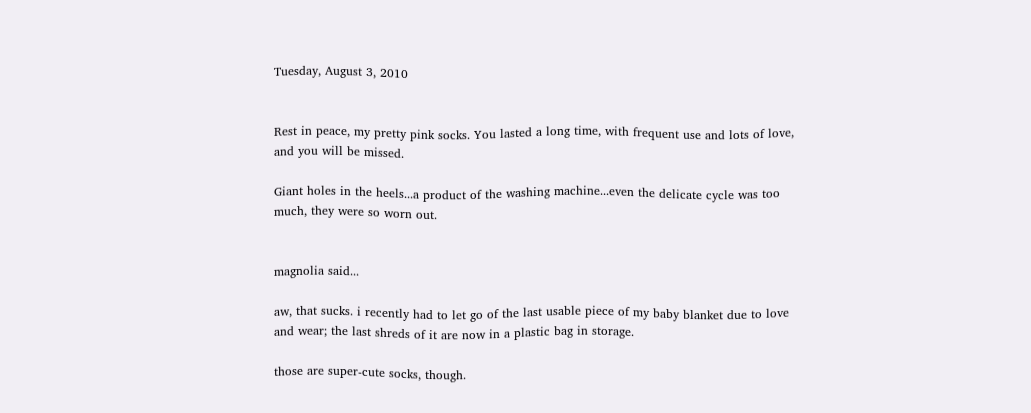Tuesday, August 3, 2010


Rest in peace, my pretty pink socks. You lasted a long time, with frequent use and lots of love, and you will be missed.

Giant holes in the heels...a product of the washing machine...even the delicate cycle was too much, they were so worn out.


magnolia said...

aw, that sucks. i recently had to let go of the last usable piece of my baby blanket due to love and wear; the last shreds of it are now in a plastic bag in storage.

those are super-cute socks, though.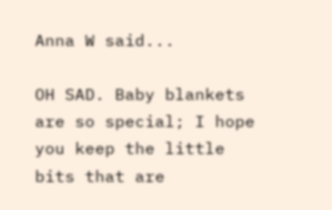Anna W said...

OH SAD. Baby blankets are so special; I hope you keep the little bits that are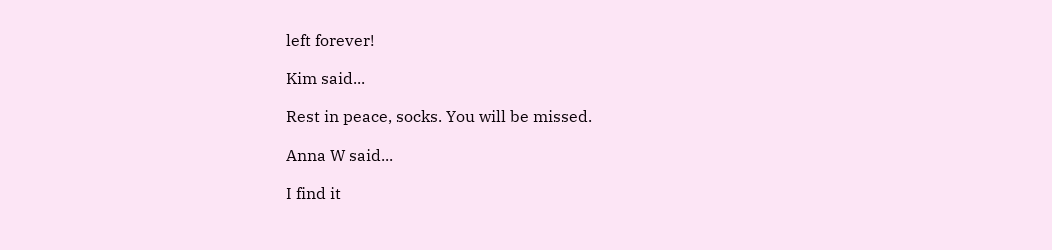left forever!

Kim said...

Rest in peace, socks. You will be missed.

Anna W said...

I find it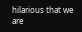hilarious that we are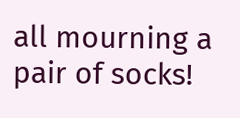all mourning a pair of socks!